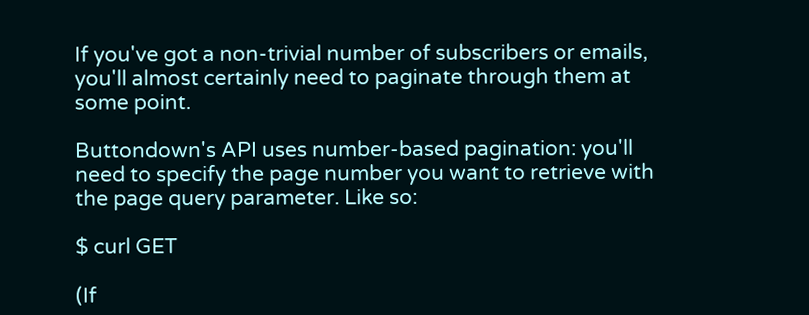If you've got a non-trivial number of subscribers or emails, you'll almost certainly need to paginate through them at some point.

Buttondown's API uses number-based pagination: you'll need to specify the page number you want to retrieve with the page query parameter. Like so:

$ curl GET

(If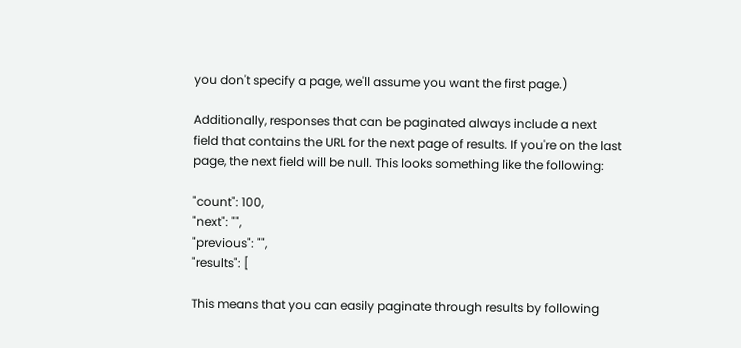you don't specify a page, we'll assume you want the first page.)

Additionally, responses that can be paginated always include a next field that contains the URL for the next page of results. If you're on the last page, the next field will be null. This looks something like the following:

"count": 100,
"next": "",
"previous": "",
"results": [

This means that you can easily paginate through results by following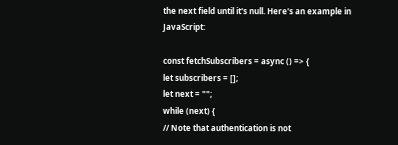the next field until it's null. Here's an example in JavaScript:

const fetchSubscribers = async () => {
let subscribers = [];
let next = "";
while (next) {
// Note that authentication is not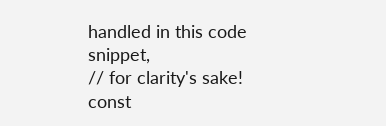handled in this code snippet,
// for clarity's sake!
const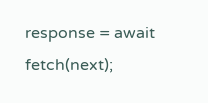response = await fetch(next);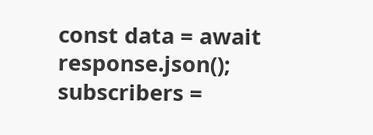const data = await response.json();
subscribers =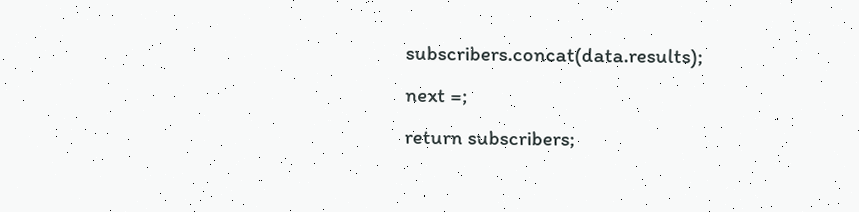subscribers.concat(data.results);
next =;
return subscribers;